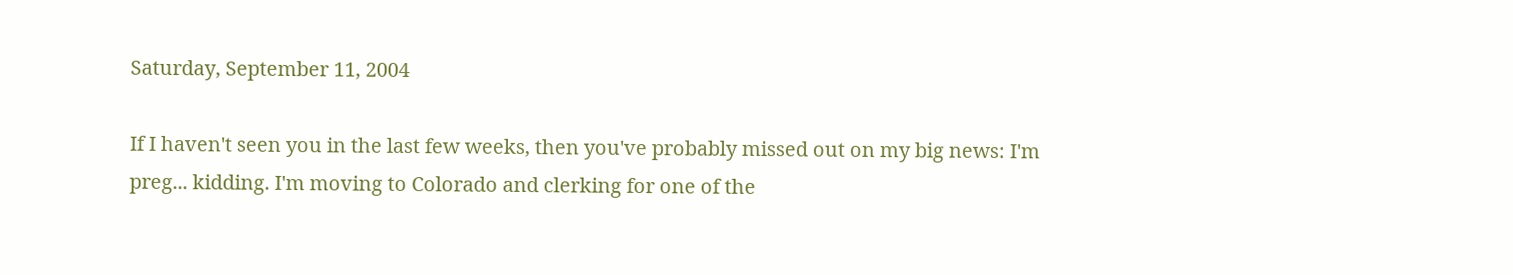Saturday, September 11, 2004

If I haven't seen you in the last few weeks, then you've probably missed out on my big news: I'm preg... kidding. I'm moving to Colorado and clerking for one of the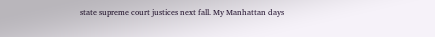state supreme court justices next fall. My Manhattan days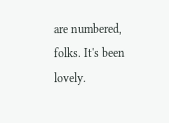are numbered, folks. It's been lovely.